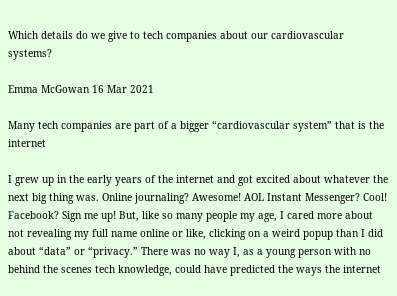Which details do we give to tech companies about our cardiovascular systems?

Emma McGowan 16 Mar 2021

Many tech companies are part of a bigger “cardiovascular system” that is the internet

I grew up in the early years of the internet and got excited about whatever the next big thing was. Online journaling? Awesome! AOL Instant Messenger? Cool! Facebook? Sign me up! But, like so many people my age, I cared more about not revealing my full name online or like, clicking on a weird popup than I did about “data” or “privacy.” There was no way I, as a young person with no behind the scenes tech knowledge, could have predicted the ways the internet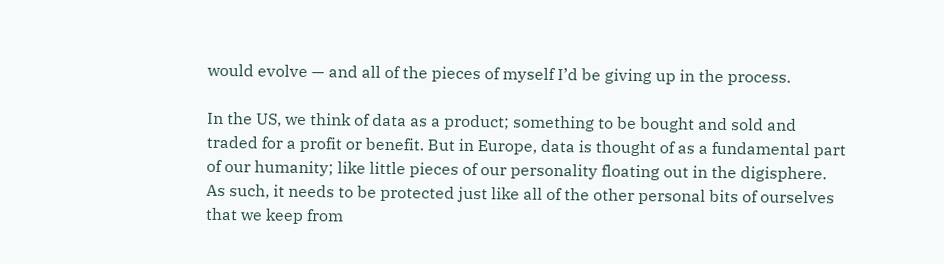would evolve — and all of the pieces of myself I’d be giving up in the process.

In the US, we think of data as a product; something to be bought and sold and traded for a profit or benefit. But in Europe, data is thought of as a fundamental part of our humanity; like little pieces of our personality floating out in the digisphere. As such, it needs to be protected just like all of the other personal bits of ourselves that we keep from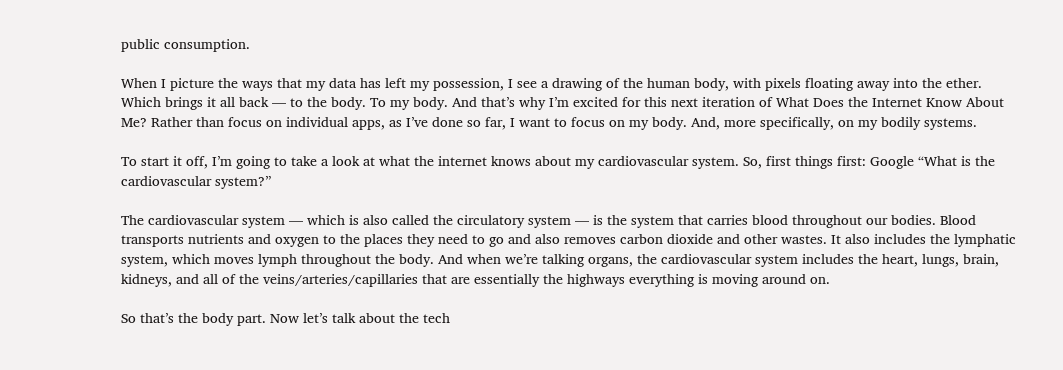public consumption.

When I picture the ways that my data has left my possession, I see a drawing of the human body, with pixels floating away into the ether. Which brings it all back — to the body. To my body. And that’s why I’m excited for this next iteration of What Does the Internet Know About Me? Rather than focus on individual apps, as I’ve done so far, I want to focus on my body. And, more specifically, on my bodily systems.

To start it off, I’m going to take a look at what the internet knows about my cardiovascular system. So, first things first: Google “What is the cardiovascular system?”

The cardiovascular system — which is also called the circulatory system — is the system that carries blood throughout our bodies. Blood transports nutrients and oxygen to the places they need to go and also removes carbon dioxide and other wastes. It also includes the lymphatic system, which moves lymph throughout the body. And when we’re talking organs, the cardiovascular system includes the heart, lungs, brain, kidneys, and all of the veins/arteries/capillaries that are essentially the highways everything is moving around on.

So that’s the body part. Now let’s talk about the tech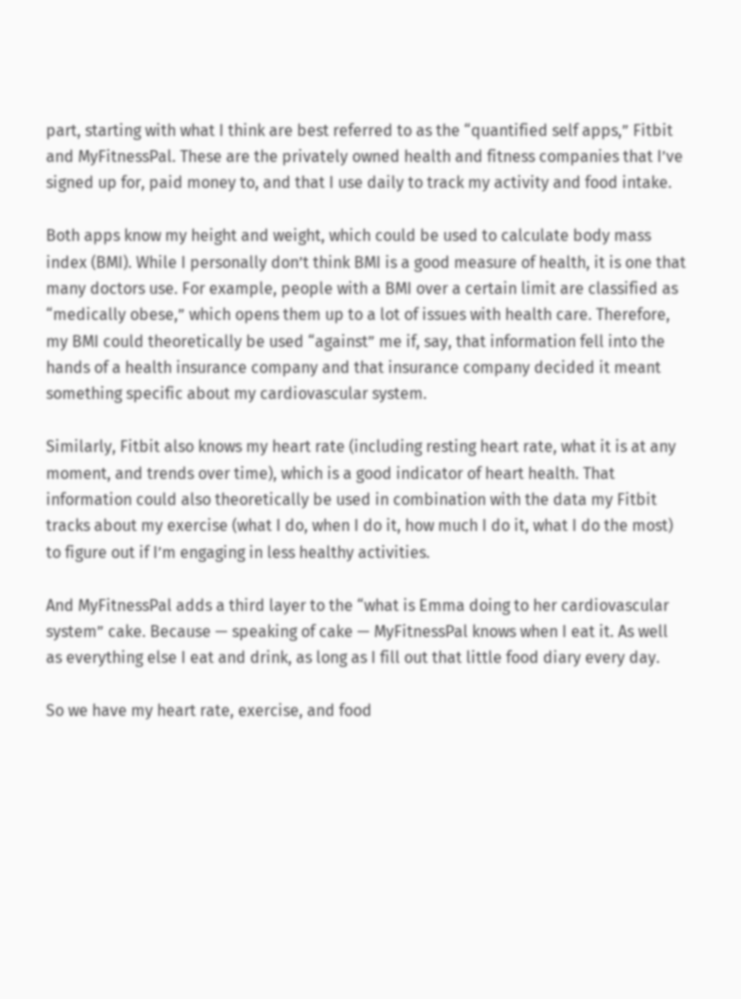part, starting with what I think are best referred to as the “quantified self apps,” Fitbit and MyFitnessPal. These are the privately owned health and fitness companies that I’ve signed up for, paid money to, and that I use daily to track my activity and food intake.

Both apps know my height and weight, which could be used to calculate body mass index (BMI). While I personally don’t think BMI is a good measure of health, it is one that many doctors use. For example, people with a BMI over a certain limit are classified as “medically obese,” which opens them up to a lot of issues with health care. Therefore, my BMI could theoretically be used “against” me if, say, that information fell into the hands of a health insurance company and that insurance company decided it meant something specific about my cardiovascular system.

Similarly, Fitbit also knows my heart rate (including resting heart rate, what it is at any moment, and trends over time), which is a good indicator of heart health. That information could also theoretically be used in combination with the data my Fitbit tracks about my exercise (what I do, when I do it, how much I do it, what I do the most) to figure out if I’m engaging in less healthy activities.

And MyFitnessPal adds a third layer to the “what is Emma doing to her cardiovascular system” cake. Because — speaking of cake — MyFitnessPal knows when I eat it. As well as everything else I eat and drink, as long as I fill out that little food diary every day.

So we have my heart rate, exercise, and food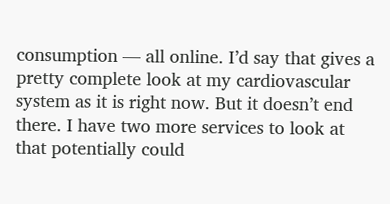consumption — all online. I’d say that gives a pretty complete look at my cardiovascular system as it is right now. But it doesn’t end there. I have two more services to look at that potentially could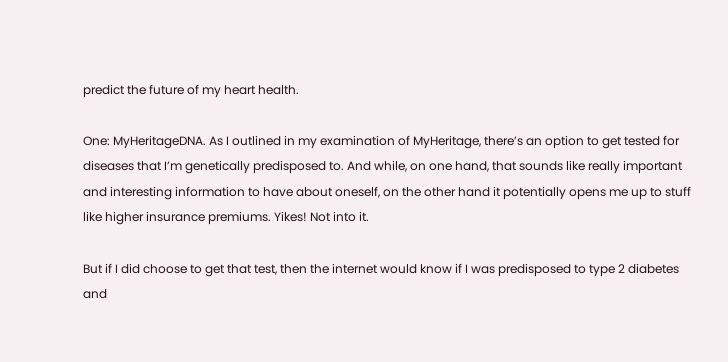predict the future of my heart health.

One: MyHeritageDNA. As I outlined in my examination of MyHeritage, there’s an option to get tested for diseases that I’m genetically predisposed to. And while, on one hand, that sounds like really important and interesting information to have about oneself, on the other hand it potentially opens me up to stuff like higher insurance premiums. Yikes! Not into it.

But if I did choose to get that test, then the internet would know if I was predisposed to type 2 diabetes and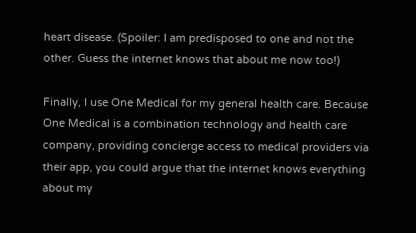heart disease. (Spoiler: I am predisposed to one and not the other. Guess the internet knows that about me now too!)

Finally, I use One Medical for my general health care. Because One Medical is a combination technology and health care company, providing concierge access to medical providers via their app, you could argue that the internet knows everything about my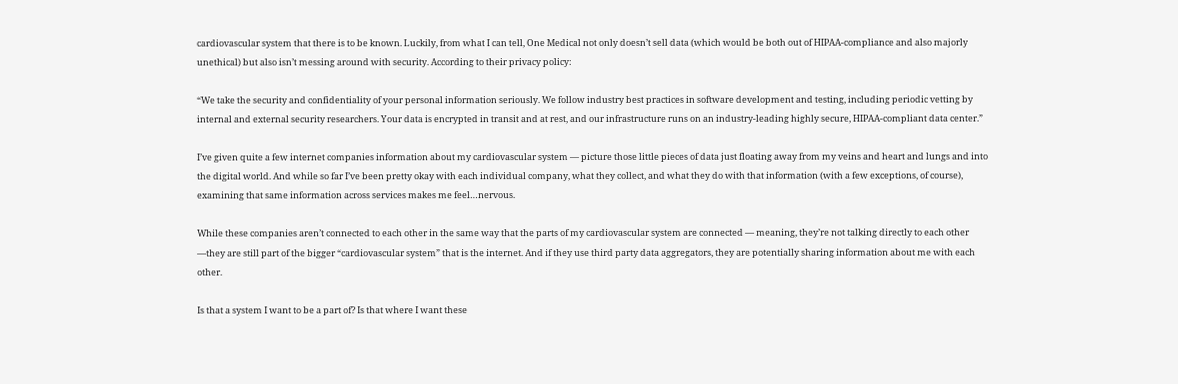cardiovascular system that there is to be known. Luckily, from what I can tell, One Medical not only doesn’t sell data (which would be both out of HIPAA-compliance and also majorly unethical) but also isn’t messing around with security. According to their privacy policy:

“We take the security and confidentiality of your personal information seriously. We follow industry best practices in software development and testing, including periodic vetting by internal and external security researchers. Your data is encrypted in transit and at rest, and our infrastructure runs on an industry-leading highly secure, HIPAA-compliant data center.”

I’ve given quite a few internet companies information about my cardiovascular system — picture those little pieces of data just floating away from my veins and heart and lungs and into the digital world. And while so far I’ve been pretty okay with each individual company, what they collect, and what they do with that information (with a few exceptions, of course), examining that same information across services makes me feel…nervous.

While these companies aren’t connected to each other in the same way that the parts of my cardiovascular system are connected — meaning, they’re not talking directly to each other —they are still part of the bigger “cardiovascular system” that is the internet. And if they use third party data aggregators, they are potentially sharing information about me with each other.

Is that a system I want to be a part of? Is that where I want these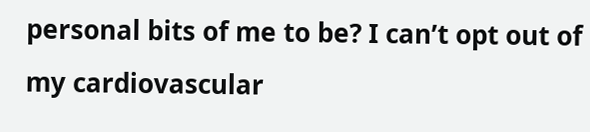personal bits of me to be? I can’t opt out of my cardiovascular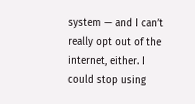system — and I can’t really opt out of the internet, either. I could stop using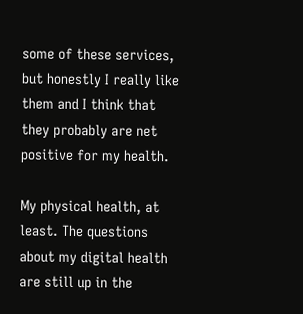some of these services, but honestly I really like them and I think that they probably are net positive for my health.

My physical health, at least. The questions about my digital health are still up in the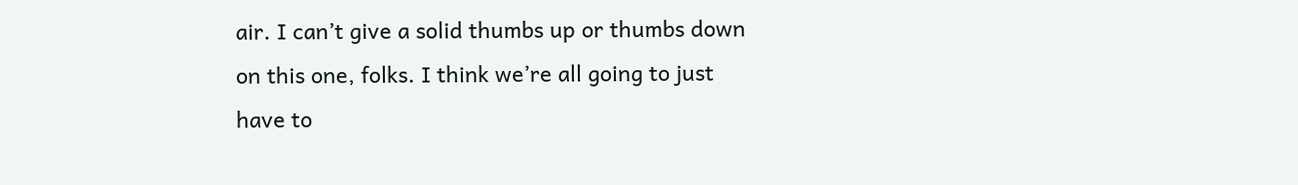air. I can’t give a solid thumbs up or thumbs down on this one, folks. I think we’re all going to just have to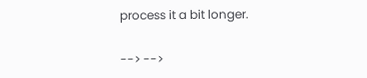process it a bit longer.

--> -->